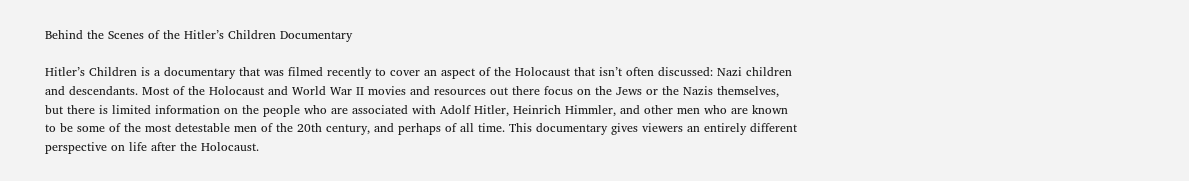Behind the Scenes of the Hitler’s Children Documentary

Hitler’s Children is a documentary that was filmed recently to cover an aspect of the Holocaust that isn’t often discussed: Nazi children and descendants. Most of the Holocaust and World War II movies and resources out there focus on the Jews or the Nazis themselves, but there is limited information on the people who are associated with Adolf Hitler, Heinrich Himmler, and other men who are known to be some of the most detestable men of the 20th century, and perhaps of all time. This documentary gives viewers an entirely different perspective on life after the Holocaust.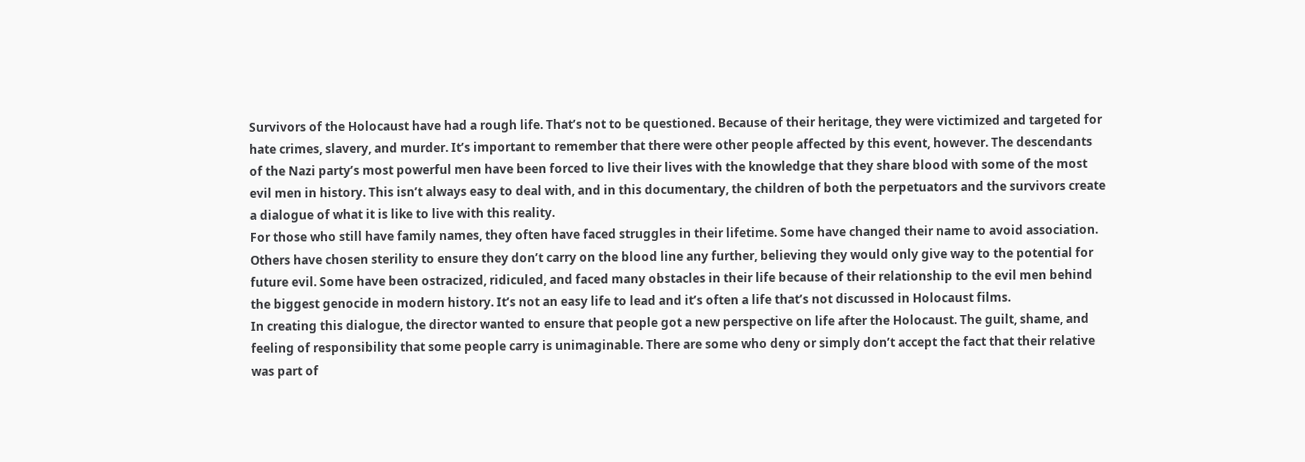Survivors of the Holocaust have had a rough life. That’s not to be questioned. Because of their heritage, they were victimized and targeted for hate crimes, slavery, and murder. It’s important to remember that there were other people affected by this event, however. The descendants of the Nazi party’s most powerful men have been forced to live their lives with the knowledge that they share blood with some of the most evil men in history. This isn’t always easy to deal with, and in this documentary, the children of both the perpetuators and the survivors create a dialogue of what it is like to live with this reality.
For those who still have family names, they often have faced struggles in their lifetime. Some have changed their name to avoid association. Others have chosen sterility to ensure they don’t carry on the blood line any further, believing they would only give way to the potential for future evil. Some have been ostracized, ridiculed, and faced many obstacles in their life because of their relationship to the evil men behind the biggest genocide in modern history. It’s not an easy life to lead and it’s often a life that’s not discussed in Holocaust films.
In creating this dialogue, the director wanted to ensure that people got a new perspective on life after the Holocaust. The guilt, shame, and feeling of responsibility that some people carry is unimaginable. There are some who deny or simply don’t accept the fact that their relative was part of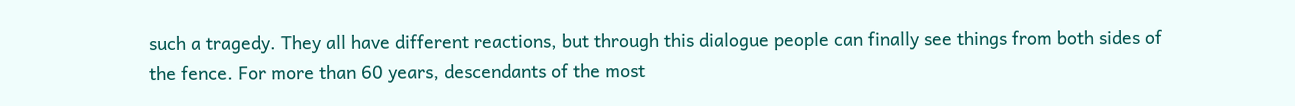such a tragedy. They all have different reactions, but through this dialogue people can finally see things from both sides of the fence. For more than 60 years, descendants of the most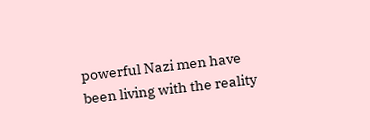powerful Nazi men have been living with the reality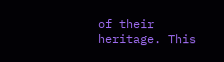of their heritage. This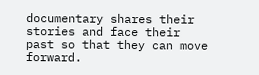documentary shares their stories and face their past so that they can move forward.